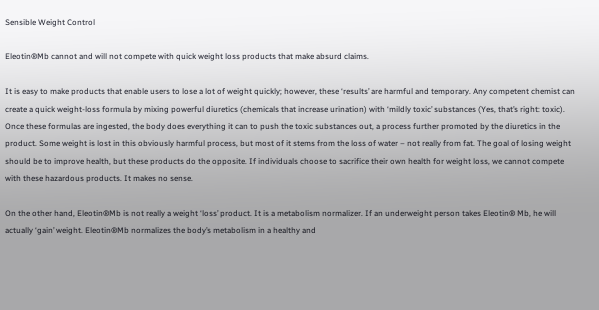Sensible Weight Control

Eleotin®Mb cannot and will not compete with quick weight loss products that make absurd claims.

It is easy to make products that enable users to lose a lot of weight quickly; however, these ‘results’ are harmful and temporary. Any competent chemist can create a quick weight-loss formula by mixing powerful diuretics (chemicals that increase urination) with ‘mildly toxic’ substances (Yes, that’s right: toxic). Once these formulas are ingested, the body does everything it can to push the toxic substances out, a process further promoted by the diuretics in the product. Some weight is lost in this obviously harmful process, but most of it stems from the loss of water – not really from fat. The goal of losing weight should be to improve health, but these products do the opposite. If individuals choose to sacrifice their own health for weight loss, we cannot compete with these hazardous products. It makes no sense.

On the other hand, Eleotin®Mb is not really a weight ‘loss’ product. It is a metabolism normalizer. If an underweight person takes Eleotin® Mb, he will actually ‘gain’ weight. Eleotin®Mb normalizes the body’s metabolism in a healthy and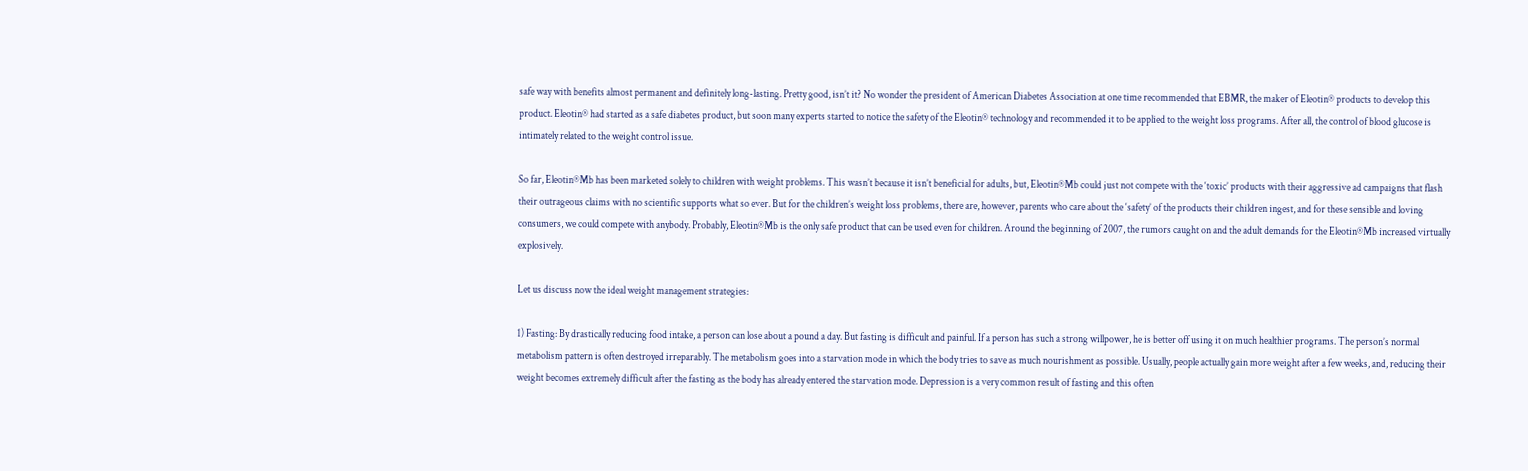safe way with benefits almost permanent and definitely long-lasting. Pretty good, isn’t it? No wonder the president of American Diabetes Association at one time recommended that EBMR, the maker of Eleotin® products to develop this product. Eleotin® had started as a safe diabetes product, but soon many experts started to notice the safety of the Eleotin® technology and recommended it to be applied to the weight loss programs. After all, the control of blood glucose is intimately related to the weight control issue.

So far, Eleotin®Mb has been marketed solely to children with weight problems. This wasn’t because it isn’t beneficial for adults, but, Eleotin®Mb could just not compete with the ‘toxic’ products with their aggressive ad campaigns that flash their outrageous claims with no scientific supports what so ever. But for the children’s weight loss problems, there are, however, parents who care about the ‘safety’ of the products their children ingest, and for these sensible and loving consumers, we could compete with anybody. Probably, Eleotin®Mb is the only safe product that can be used even for children. Around the beginning of 2007, the rumors caught on and the adult demands for the Eleotin®Mb increased virtually explosively.

Let us discuss now the ideal weight management strategies:

1) Fasting: By drastically reducing food intake, a person can lose about a pound a day. But fasting is difficult and painful. If a person has such a strong willpower, he is better off using it on much healthier programs. The person’s normal metabolism pattern is often destroyed irreparably. The metabolism goes into a starvation mode in which the body tries to save as much nourishment as possible. Usually, people actually gain more weight after a few weeks, and, reducing their weight becomes extremely difficult after the fasting as the body has already entered the starvation mode. Depression is a very common result of fasting and this often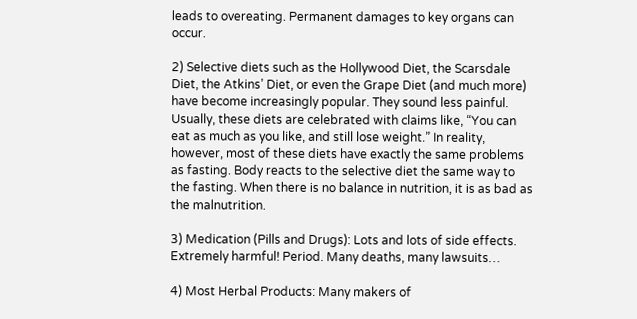leads to overeating. Permanent damages to key organs can occur.

2) Selective diets such as the Hollywood Diet, the Scarsdale Diet, the Atkins’ Diet, or even the Grape Diet (and much more) have become increasingly popular. They sound less painful. Usually, these diets are celebrated with claims like, “You can eat as much as you like, and still lose weight.” In reality, however, most of these diets have exactly the same problems as fasting. Body reacts to the selective diet the same way to the fasting. When there is no balance in nutrition, it is as bad as the malnutrition.

3) Medication (Pills and Drugs): Lots and lots of side effects. Extremely harmful! Period. Many deaths, many lawsuits…

4) Most Herbal Products: Many makers of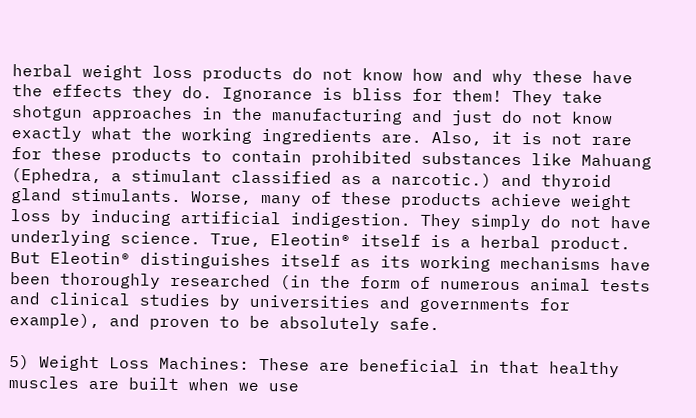herbal weight loss products do not know how and why these have the effects they do. Ignorance is bliss for them! They take shotgun approaches in the manufacturing and just do not know exactly what the working ingredients are. Also, it is not rare for these products to contain prohibited substances like Mahuang (Ephedra, a stimulant classified as a narcotic.) and thyroid gland stimulants. Worse, many of these products achieve weight loss by inducing artificial indigestion. They simply do not have underlying science. True, Eleotin® itself is a herbal product. But Eleotin® distinguishes itself as its working mechanisms have been thoroughly researched (in the form of numerous animal tests and clinical studies by universities and governments for example), and proven to be absolutely safe.

5) Weight Loss Machines: These are beneficial in that healthy muscles are built when we use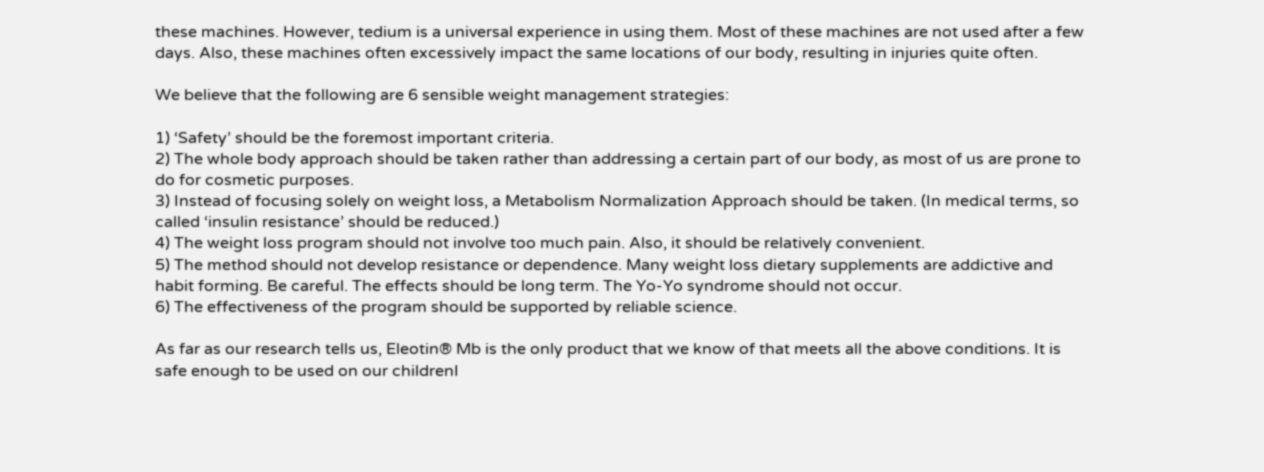these machines. However, tedium is a universal experience in using them. Most of these machines are not used after a few days. Also, these machines often excessively impact the same locations of our body, resulting in injuries quite often.

We believe that the following are 6 sensible weight management strategies:

1) ‘Safety’ should be the foremost important criteria.
2) The whole body approach should be taken rather than addressing a certain part of our body, as most of us are prone to do for cosmetic purposes.
3) Instead of focusing solely on weight loss, a Metabolism Normalization Approach should be taken. (In medical terms, so called ‘insulin resistance’ should be reduced.)
4) The weight loss program should not involve too much pain. Also, it should be relatively convenient.
5) The method should not develop resistance or dependence. Many weight loss dietary supplements are addictive and habit forming. Be careful. The effects should be long term. The Yo-Yo syndrome should not occur.
6) The effectiveness of the program should be supported by reliable science.

As far as our research tells us, Eleotin® Mb is the only product that we know of that meets all the above conditions. It is safe enough to be used on our childrenI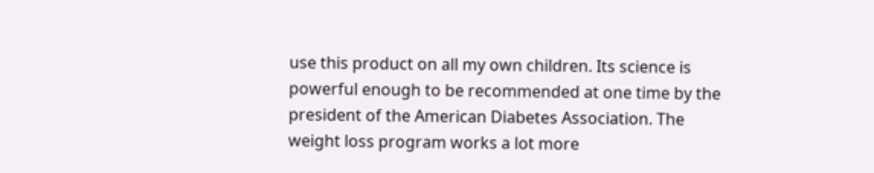use this product on all my own children. Its science is powerful enough to be recommended at one time by the president of the American Diabetes Association. The weight loss program works a lot more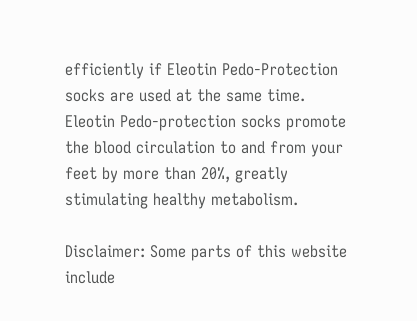efficiently if Eleotin Pedo-Protection socks are used at the same time. Eleotin Pedo-protection socks promote the blood circulation to and from your feet by more than 20%, greatly stimulating healthy metabolism.

Disclaimer: Some parts of this website include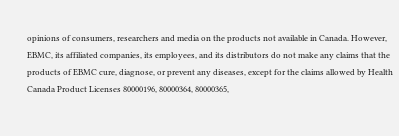opinions of consumers, researchers and media on the products not available in Canada. However, EBMC, its affiliated companies, its employees, and its distributors do not make any claims that the products of EBMC cure, diagnose, or prevent any diseases, except for the claims allowed by Health Canada Product Licenses 80000196, 80000364, 80000365,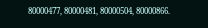80000477, 80000481, 80000504, 80000866.